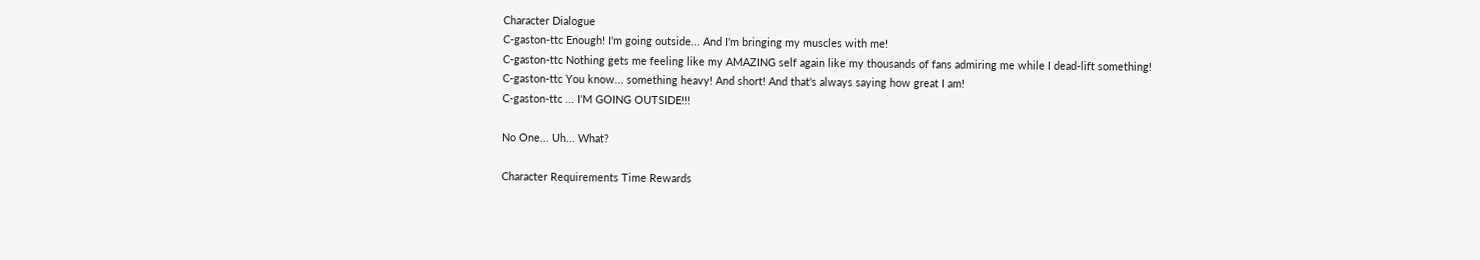Character Dialogue
C-gaston-ttc Enough! I'm going outside... And I'm bringing my muscles with me!
C-gaston-ttc Nothing gets me feeling like my AMAZING self again like my thousands of fans admiring me while I dead-lift something!
C-gaston-ttc You know... something heavy! And short! And that's always saying how great I am!
C-gaston-ttc ... I'M GOING OUTSIDE!!!

No One... Uh... What?

Character Requirements Time Rewards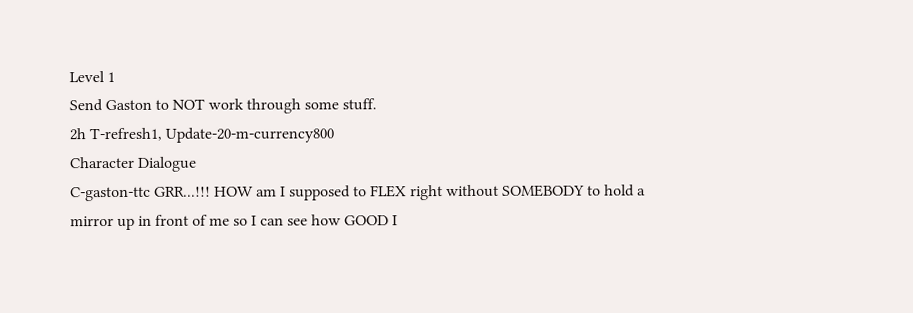Level 1
Send Gaston to NOT work through some stuff.
2h T-refresh1, Update-20-m-currency800
Character Dialogue
C-gaston-ttc GRR...!!! HOW am I supposed to FLEX right without SOMEBODY to hold a mirror up in front of me so I can see how GOOD I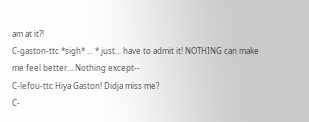am at it?!
C-gaston-ttc *sigh* ... * just... have to admit it! NOTHING can make me feel better... Nothing except--
C-lefou-ttc Hiya Gaston! Didja miss me?
C-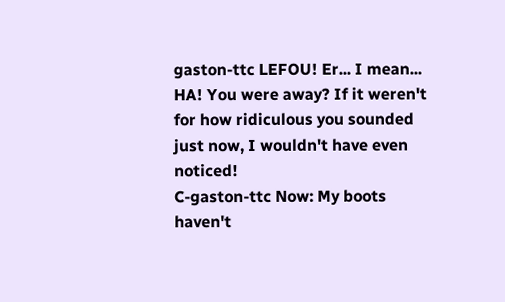gaston-ttc LEFOU! Er... I mean... HA! You were away? If it weren't for how ridiculous you sounded just now, I wouldn't have even noticed!
C-gaston-ttc Now: My boots haven't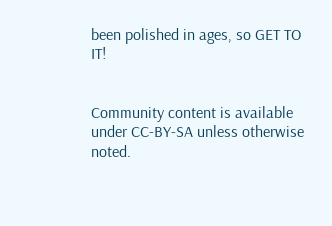been polished in ages, so GET TO IT!


Community content is available under CC-BY-SA unless otherwise noted.